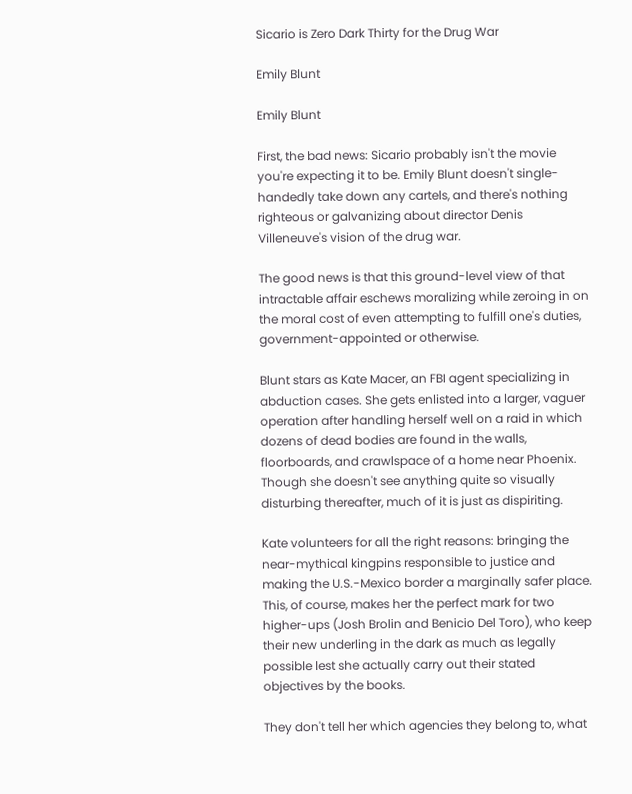Sicario is Zero Dark Thirty for the Drug War

Emily Blunt

Emily Blunt

First, the bad news: Sicario probably isn't the movie you're expecting it to be. Emily Blunt doesn't single-handedly take down any cartels, and there's nothing righteous or galvanizing about director Denis Villeneuve's vision of the drug war.

The good news is that this ground-level view of that intractable affair eschews moralizing while zeroing in on the moral cost of even attempting to fulfill one's duties, government-appointed or otherwise.

Blunt stars as Kate Macer, an FBI agent specializing in abduction cases. She gets enlisted into a larger, vaguer operation after handling herself well on a raid in which dozens of dead bodies are found in the walls, floorboards, and crawlspace of a home near Phoenix. Though she doesn't see anything quite so visually disturbing thereafter, much of it is just as dispiriting.

Kate volunteers for all the right reasons: bringing the near-mythical kingpins responsible to justice and making the U.S.-Mexico border a marginally safer place. This, of course, makes her the perfect mark for two higher-ups (Josh Brolin and Benicio Del Toro), who keep their new underling in the dark as much as legally possible lest she actually carry out their stated objectives by the books.

They don't tell her which agencies they belong to, what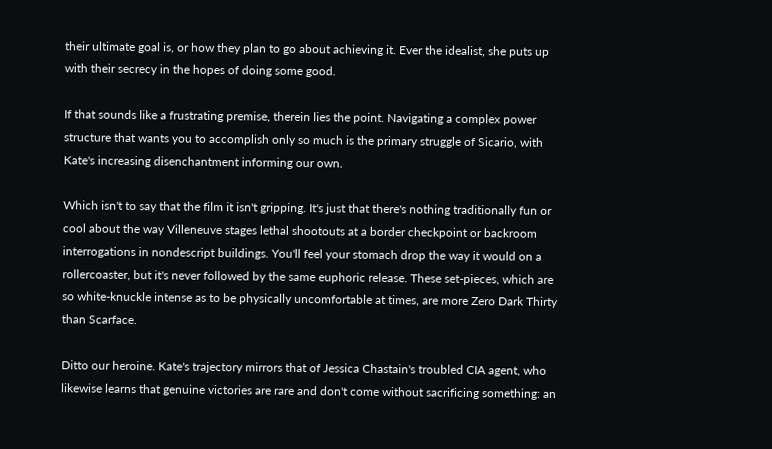their ultimate goal is, or how they plan to go about achieving it. Ever the idealist, she puts up with their secrecy in the hopes of doing some good.

If that sounds like a frustrating premise, therein lies the point. Navigating a complex power structure that wants you to accomplish only so much is the primary struggle of Sicario, with Kate's increasing disenchantment informing our own.

Which isn't to say that the film it isn't gripping. It's just that there's nothing traditionally fun or cool about the way Villeneuve stages lethal shootouts at a border checkpoint or backroom interrogations in nondescript buildings. You'll feel your stomach drop the way it would on a rollercoaster, but it's never followed by the same euphoric release. These set-pieces, which are so white-knuckle intense as to be physically uncomfortable at times, are more Zero Dark Thirty than Scarface.

Ditto our heroine. Kate's trajectory mirrors that of Jessica Chastain's troubled CIA agent, who likewise learns that genuine victories are rare and don't come without sacrificing something: an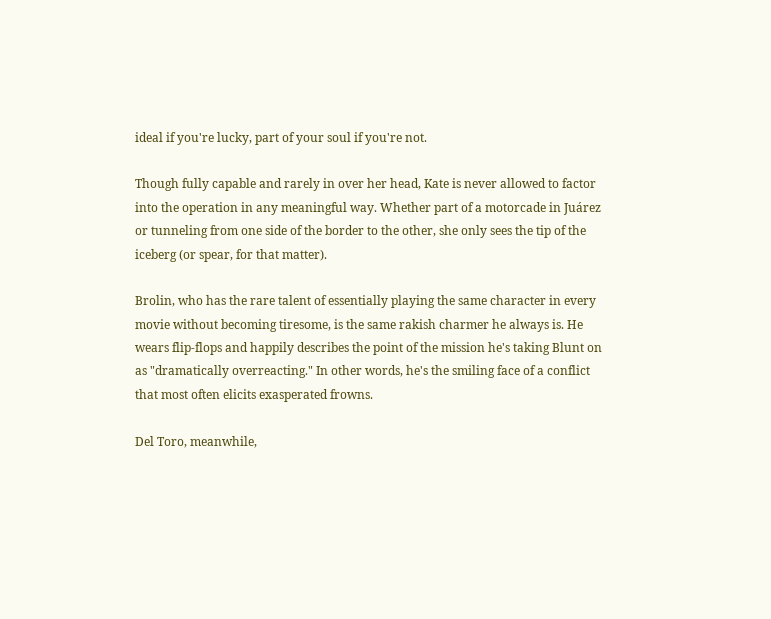ideal if you're lucky, part of your soul if you're not.

Though fully capable and rarely in over her head, Kate is never allowed to factor into the operation in any meaningful way. Whether part of a motorcade in Juárez or tunneling from one side of the border to the other, she only sees the tip of the iceberg (or spear, for that matter).

Brolin, who has the rare talent of essentially playing the same character in every movie without becoming tiresome, is the same rakish charmer he always is. He wears flip-flops and happily describes the point of the mission he's taking Blunt on as "dramatically overreacting." In other words, he's the smiling face of a conflict that most often elicits exasperated frowns.

Del Toro, meanwhile,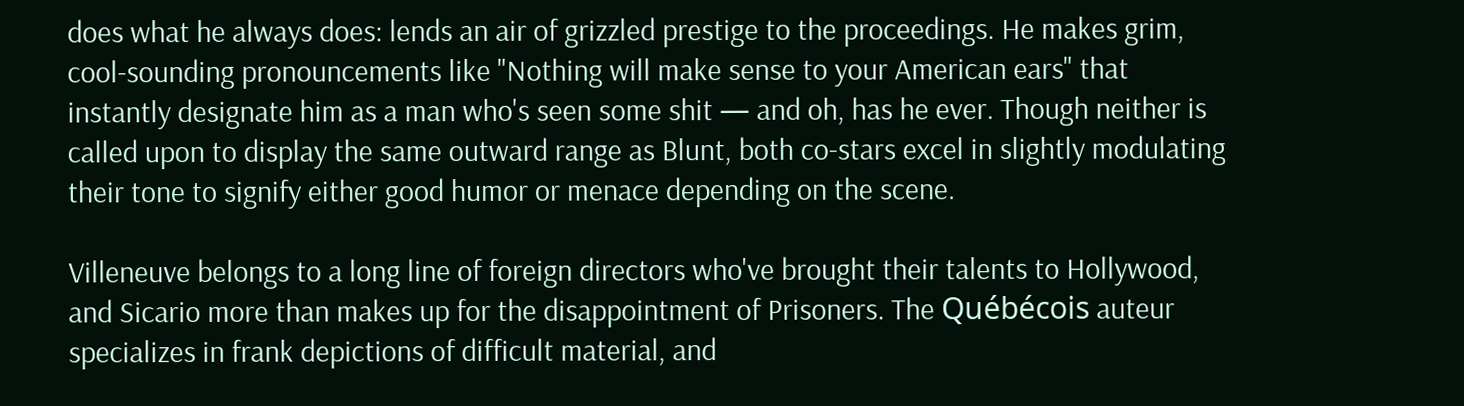does what he always does: lends an air of grizzled prestige to the proceedings. He makes grim, cool-sounding pronouncements like "Nothing will make sense to your American ears" that instantly designate him as a man who's seen some shit — and oh, has he ever. Though neither is called upon to display the same outward range as Blunt, both co-stars excel in slightly modulating their tone to signify either good humor or menace depending on the scene.

Villeneuve belongs to a long line of foreign directors who've brought their talents to Hollywood, and Sicario more than makes up for the disappointment of Prisoners. The Québécois auteur specializes in frank depictions of difficult material, and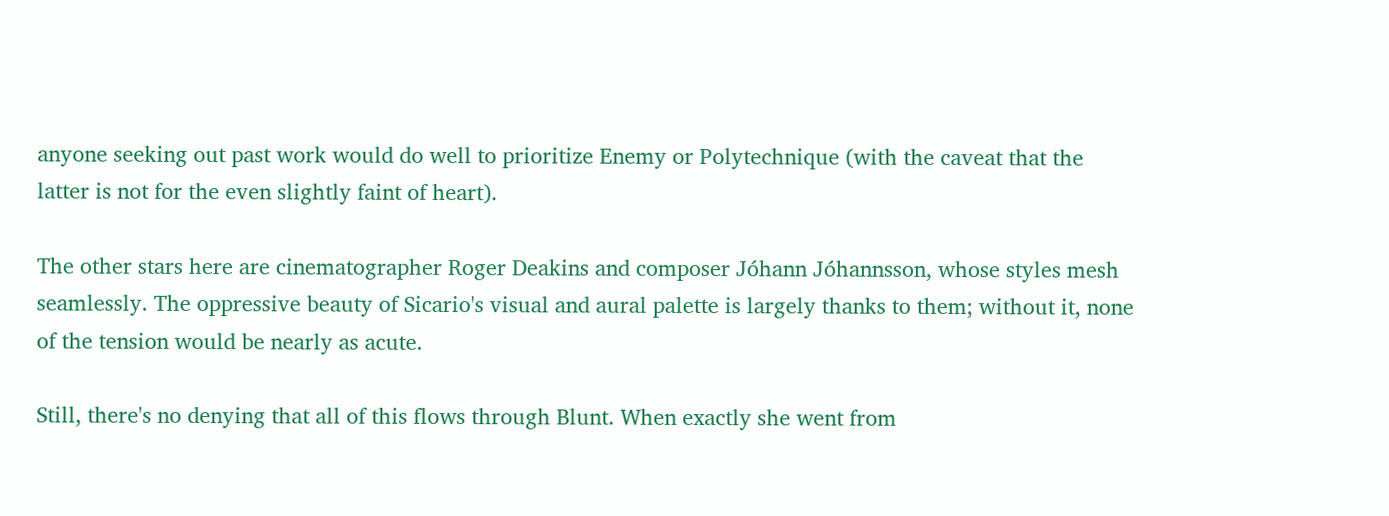anyone seeking out past work would do well to prioritize Enemy or Polytechnique (with the caveat that the latter is not for the even slightly faint of heart).

The other stars here are cinematographer Roger Deakins and composer Jóhann Jóhannsson, whose styles mesh seamlessly. The oppressive beauty of Sicario's visual and aural palette is largely thanks to them; without it, none of the tension would be nearly as acute.

Still, there's no denying that all of this flows through Blunt. When exactly she went from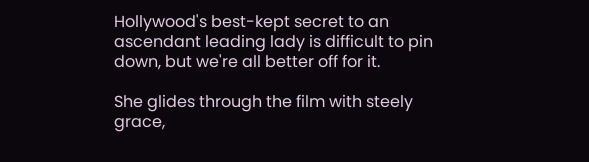Hollywood's best-kept secret to an ascendant leading lady is difficult to pin down, but we're all better off for it.

She glides through the film with steely grace,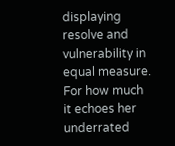displaying resolve and vulnerability in equal measure. For how much it echoes her underrated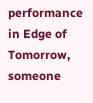performance in Edge of Tomorrow, someone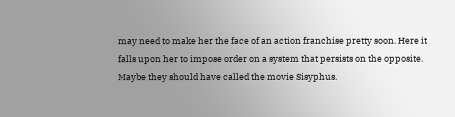may need to make her the face of an action franchise pretty soon. Here it falls upon her to impose order on a system that persists on the opposite. Maybe they should have called the movie Sisyphus.